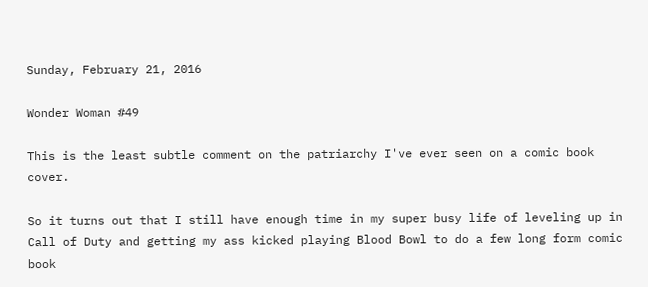Sunday, February 21, 2016

Wonder Woman #49

This is the least subtle comment on the patriarchy I've ever seen on a comic book cover.

So it turns out that I still have enough time in my super busy life of leveling up in Call of Duty and getting my ass kicked playing Blood Bowl to do a few long form comic book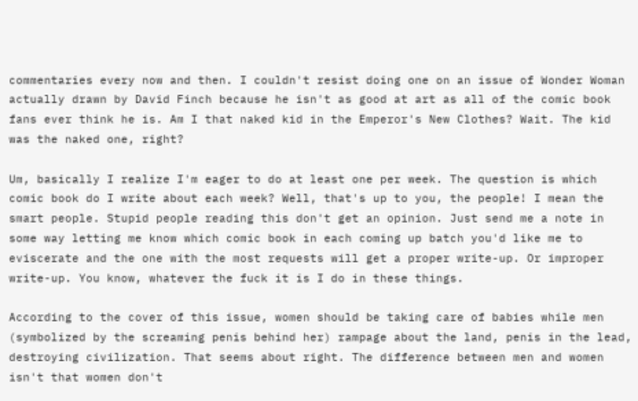commentaries every now and then. I couldn't resist doing one on an issue of Wonder Woman actually drawn by David Finch because he isn't as good at art as all of the comic book fans ever think he is. Am I that naked kid in the Emperor's New Clothes? Wait. The kid was the naked one, right?

Um, basically I realize I'm eager to do at least one per week. The question is which comic book do I write about each week? Well, that's up to you, the people! I mean the smart people. Stupid people reading this don't get an opinion. Just send me a note in some way letting me know which comic book in each coming up batch you'd like me to eviscerate and the one with the most requests will get a proper write-up. Or improper write-up. You know, whatever the fuck it is I do in these things.

According to the cover of this issue, women should be taking care of babies while men (symbolized by the screaming penis behind her) rampage about the land, penis in the lead, destroying civilization. That seems about right. The difference between men and women isn't that women don't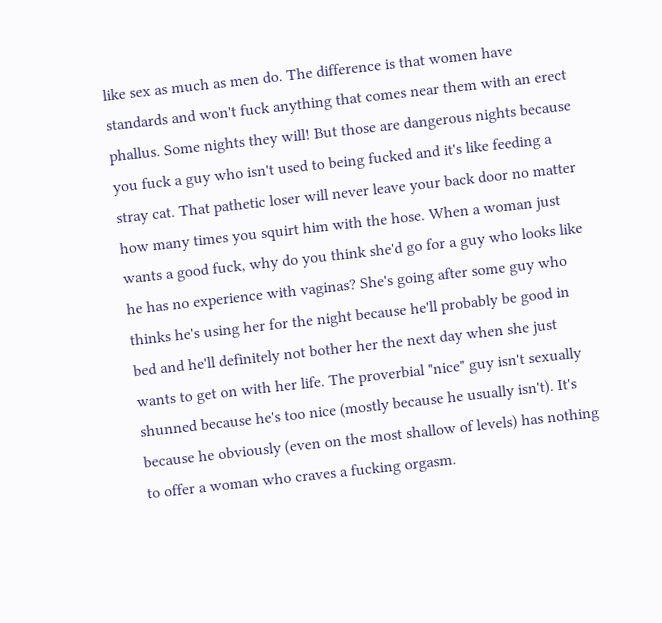like sex as much as men do. The difference is that women have standards and won't fuck anything that comes near them with an erect phallus. Some nights they will! But those are dangerous nights because you fuck a guy who isn't used to being fucked and it's like feeding a stray cat. That pathetic loser will never leave your back door no matter how many times you squirt him with the hose. When a woman just wants a good fuck, why do you think she'd go for a guy who looks like he has no experience with vaginas? She's going after some guy who thinks he's using her for the night because he'll probably be good in bed and he'll definitely not bother her the next day when she just wants to get on with her life. The proverbial "nice" guy isn't sexually shunned because he's too nice (mostly because he usually isn't). It's because he obviously (even on the most shallow of levels) has nothing to offer a woman who craves a fucking orgasm.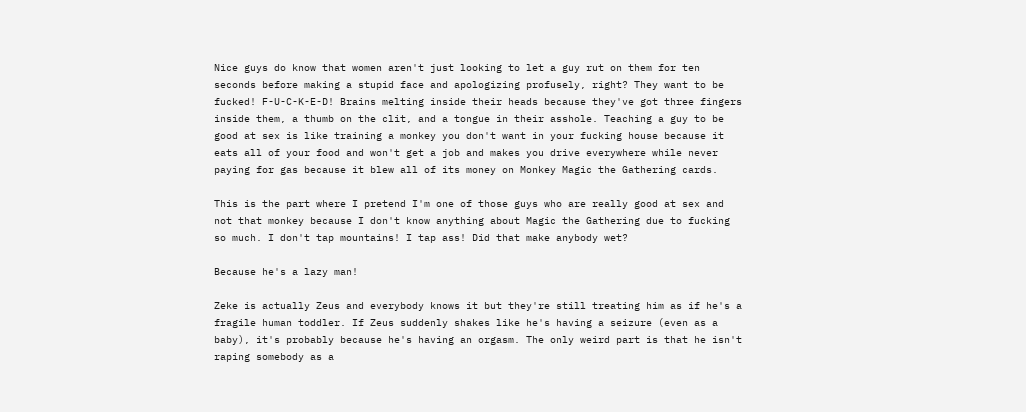Nice guys do know that women aren't just looking to let a guy rut on them for ten seconds before making a stupid face and apologizing profusely, right? They want to be fucked! F-U-C-K-E-D! Brains melting inside their heads because they've got three fingers inside them, a thumb on the clit, and a tongue in their asshole. Teaching a guy to be good at sex is like training a monkey you don't want in your fucking house because it eats all of your food and won't get a job and makes you drive everywhere while never paying for gas because it blew all of its money on Monkey Magic the Gathering cards.

This is the part where I pretend I'm one of those guys who are really good at sex and not that monkey because I don't know anything about Magic the Gathering due to fucking so much. I don't tap mountains! I tap ass! Did that make anybody wet?

Because he's a lazy man!

Zeke is actually Zeus and everybody knows it but they're still treating him as if he's a fragile human toddler. If Zeus suddenly shakes like he's having a seizure (even as a baby), it's probably because he's having an orgasm. The only weird part is that he isn't raping somebody as a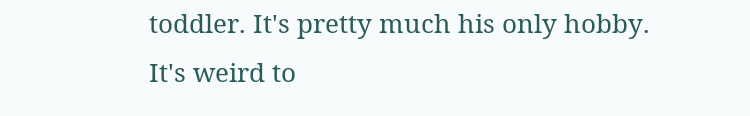toddler. It's pretty much his only hobby. It's weird to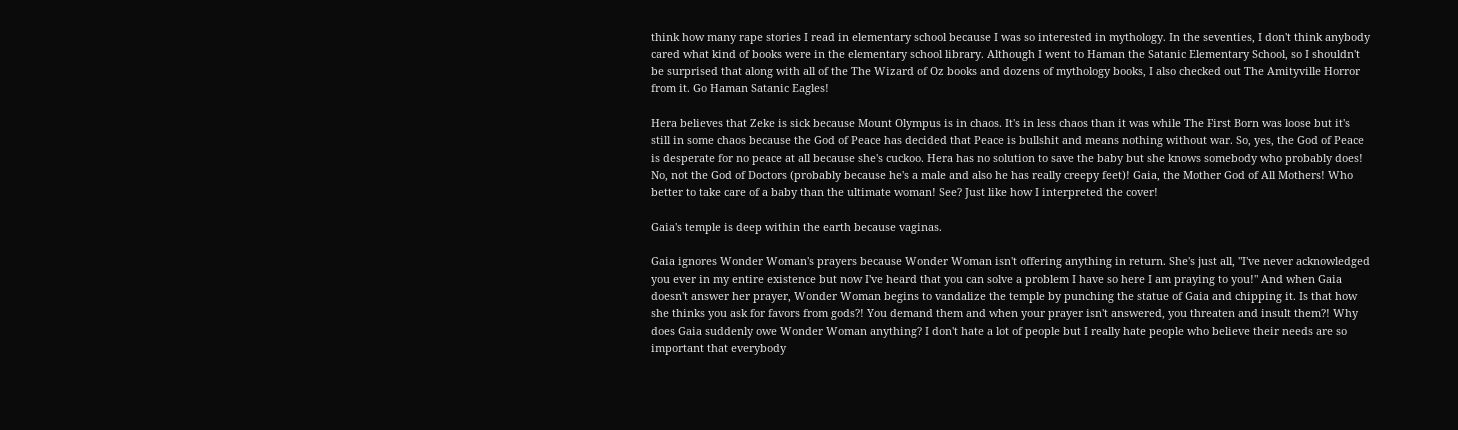think how many rape stories I read in elementary school because I was so interested in mythology. In the seventies, I don't think anybody cared what kind of books were in the elementary school library. Although I went to Haman the Satanic Elementary School, so I shouldn't be surprised that along with all of the The Wizard of Oz books and dozens of mythology books, I also checked out The Amityville Horror from it. Go Haman Satanic Eagles!

Hera believes that Zeke is sick because Mount Olympus is in chaos. It's in less chaos than it was while The First Born was loose but it's still in some chaos because the God of Peace has decided that Peace is bullshit and means nothing without war. So, yes, the God of Peace is desperate for no peace at all because she's cuckoo. Hera has no solution to save the baby but she knows somebody who probably does! No, not the God of Doctors (probably because he's a male and also he has really creepy feet)! Gaia, the Mother God of All Mothers! Who better to take care of a baby than the ultimate woman! See? Just like how I interpreted the cover!

Gaia's temple is deep within the earth because vaginas.

Gaia ignores Wonder Woman's prayers because Wonder Woman isn't offering anything in return. She's just all, "I've never acknowledged you ever in my entire existence but now I've heard that you can solve a problem I have so here I am praying to you!" And when Gaia doesn't answer her prayer, Wonder Woman begins to vandalize the temple by punching the statue of Gaia and chipping it. Is that how she thinks you ask for favors from gods?! You demand them and when your prayer isn't answered, you threaten and insult them?! Why does Gaia suddenly owe Wonder Woman anything? I don't hate a lot of people but I really hate people who believe their needs are so important that everybody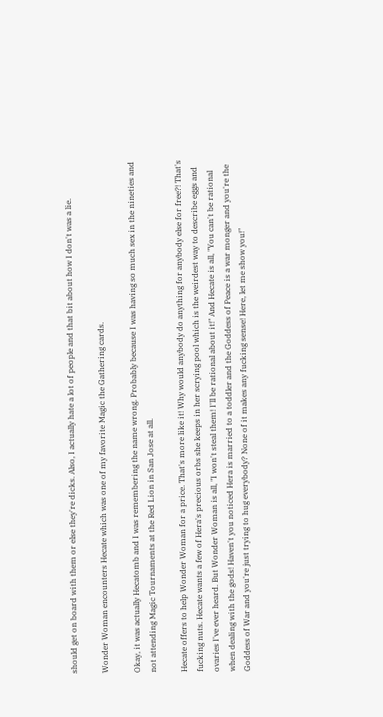should get on board with them or else they're dicks. Also, I actually hate a lot of people and that bit about how I don't was a lie.

Wonder Woman encounters Hecate which was one of my favorite Magic the Gathering cards.

Okay, it was actually Hecatomb and I was remembering the name wrong. Probably because I was having so much sex in the nineties and not attending Magic Tournaments at the Red Lion in San Jose at all.

Hecate offers to help Wonder Woman for a price. That's more like it! Why would anybody do anything for anybody else for free?! That's fucking nuts. Hecate wants a few of Hera's precious orbs she keeps in her scrying pool which is the weirdest way to describe eggs and ovaries I've ever heard. But Wonder Woman is all, "I won't steal them! I'll be rational about it!" And Hecate is all, "You can't be rational when dealing with the gods! Haven't you noticed Hera is married to a toddler and the Goddess of Peace is a war monger and you're the Goddess of War and you're just trying to hug everybody? None of it makes any fucking sense! Here, let me show you!"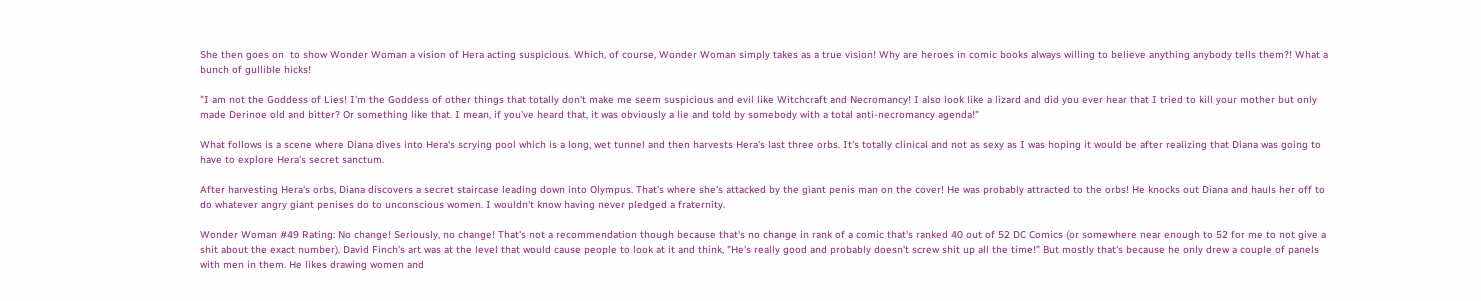She then goes on  to show Wonder Woman a vision of Hera acting suspicious. Which, of course, Wonder Woman simply takes as a true vision! Why are heroes in comic books always willing to believe anything anybody tells them?! What a bunch of gullible hicks!

"I am not the Goddess of Lies! I'm the Goddess of other things that totally don't make me seem suspicious and evil like Witchcraft and Necromancy! I also look like a lizard and did you ever hear that I tried to kill your mother but only made Derinoe old and bitter? Or something like that. I mean, if you've heard that, it was obviously a lie and told by somebody with a total anti-necromancy agenda!"

What follows is a scene where Diana dives into Hera's scrying pool which is a long, wet tunnel and then harvests Hera's last three orbs. It's totally clinical and not as sexy as I was hoping it would be after realizing that Diana was going to have to explore Hera's secret sanctum.

After harvesting Hera's orbs, Diana discovers a secret staircase leading down into Olympus. That's where she's attacked by the giant penis man on the cover! He was probably attracted to the orbs! He knocks out Diana and hauls her off to do whatever angry giant penises do to unconscious women. I wouldn't know having never pledged a fraternity.

Wonder Woman #49 Rating: No change! Seriously, no change! That's not a recommendation though because that's no change in rank of a comic that's ranked 40 out of 52 DC Comics (or somewhere near enough to 52 for me to not give a shit about the exact number). David Finch's art was at the level that would cause people to look at it and think, "He's really good and probably doesn't screw shit up all the time!" But mostly that's because he only drew a couple of panels with men in them. He likes drawing women and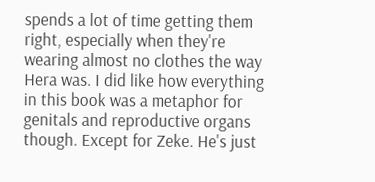spends a lot of time getting them right, especially when they're wearing almost no clothes the way Hera was. I did like how everything in this book was a metaphor for genitals and reproductive organs though. Except for Zeke. He's just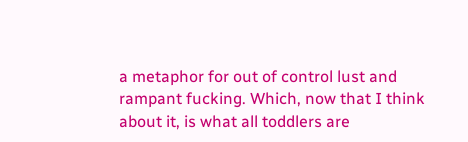a metaphor for out of control lust and rampant fucking. Which, now that I think about it, is what all toddlers are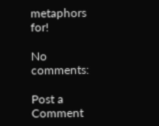metaphors for!

No comments:

Post a Comment